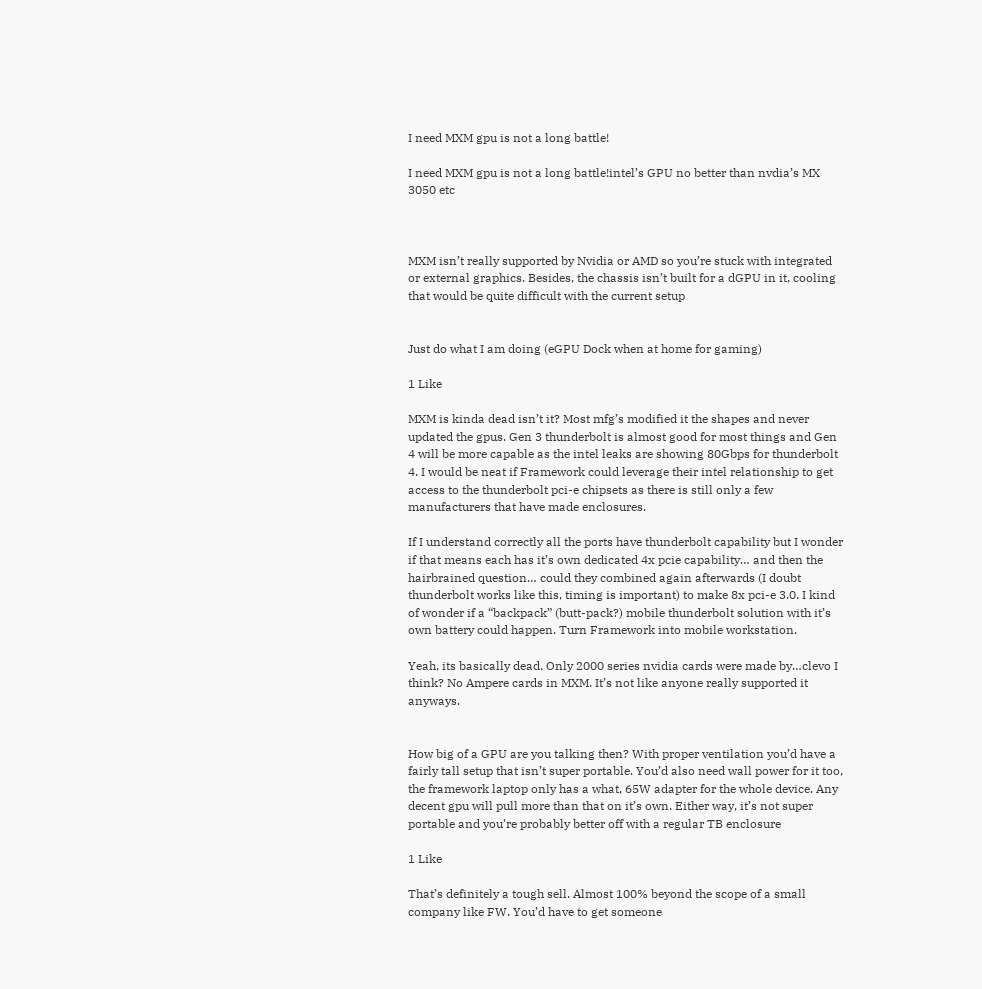I need MXM gpu is not a long battle!

I need MXM gpu is not a long battle!intel’s GPU no better than nvdia’s MX 3050 etc



MXM isn’t really supported by Nvidia or AMD so you’re stuck with integrated or external graphics. Besides, the chassis isn’t built for a dGPU in it, cooling that would be quite difficult with the current setup


Just do what I am doing (eGPU Dock when at home for gaming)

1 Like

MXM is kinda dead isn’t it? Most mfg’s modified it the shapes and never updated the gpus. Gen 3 thunderbolt is almost good for most things and Gen 4 will be more capable as the intel leaks are showing 80Gbps for thunderbolt 4. I would be neat if Framework could leverage their intel relationship to get access to the thunderbolt pci-e chipsets as there is still only a few manufacturers that have made enclosures.

If I understand correctly all the ports have thunderbolt capability but I wonder if that means each has it’s own dedicated 4x pcie capability… and then the hairbrained question… could they combined again afterwards (I doubt thunderbolt works like this, timing is important) to make 8x pci-e 3.0. I kind of wonder if a “backpack” (butt-pack?) mobile thunderbolt solution with it’s own battery could happen. Turn Framework into mobile workstation.

Yeah, its basically dead. Only 2000 series nvidia cards were made by…clevo I think? No Ampere cards in MXM. It’s not like anyone really supported it anyways.


How big of a GPU are you talking then? With proper ventilation you’d have a fairly tall setup that isn’t super portable. You’d also need wall power for it too, the framework laptop only has a what, 65W adapter for the whole device. Any decent gpu will pull more than that on it’s own. Either way, it’s not super portable and you’re probably better off with a regular TB enclosure

1 Like

That’s definitely a tough sell. Almost 100% beyond the scope of a small company like FW. You’d have to get someone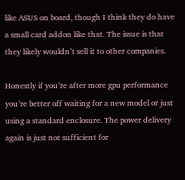like ASUS on board, though I think they do have a small card addon like that. The issue is that they likely wouldn’t sell it to other companies.

Honestly if you’re after more gpu performance you’re better off waiting for a new model or just using a standard enclosure. The power delivery again is just not sufficient for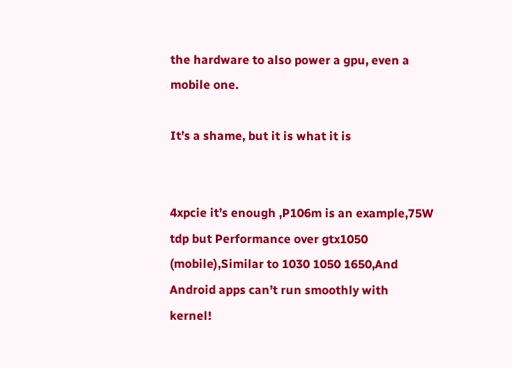the hardware to also power a gpu, even a mobile one.

It’s a shame, but it is what it is


4xpcie it’s enough ,P106m is an example,75W tdp but Performance over gtx1050 (mobile),Similar to 1030 1050 1650,And Android apps can’t run smoothly with kernel!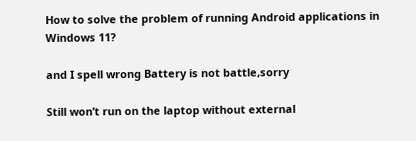How to solve the problem of running Android applications in Windows 11?

and I spell wrong Battery is not battle,sorry

Still won’t run on the laptop without external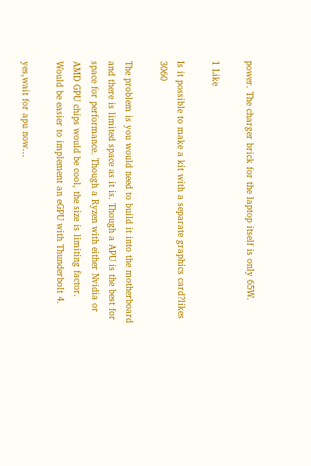power. The charger brick for the laptop itself is only 65W.

1 Like

Is it possible to make a kit with a separate graphics card?likes 3060

The problem is you would need to build it into the motherboard and there is limited space as it is. Though a APU is the best for space for performance. Though a Ryzen with either Nvidia or AMD GPU chips would be cool, the size is limiting factor. Would be easier to implement an eGPU with Thunderbolt 4.

yes,wait for apu now…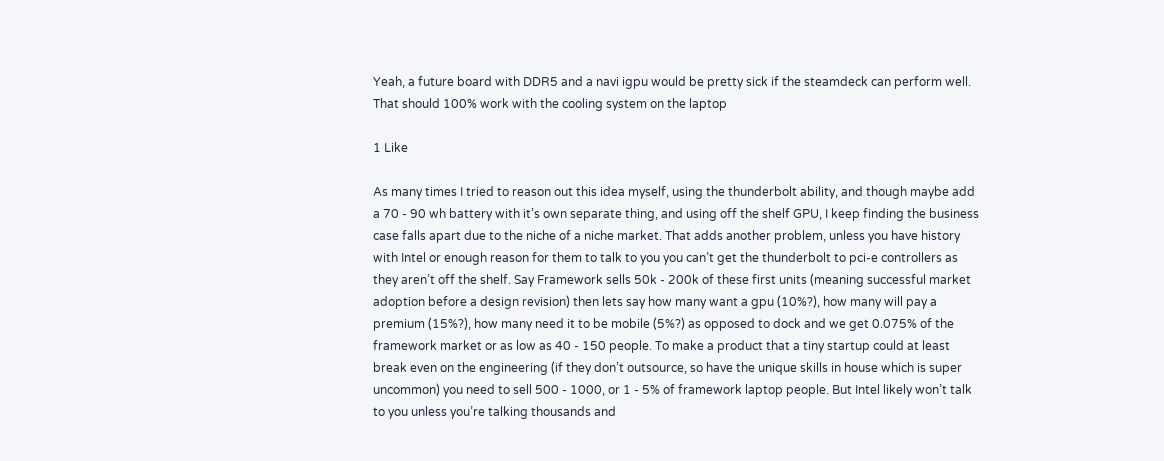Yeah, a future board with DDR5 and a navi igpu would be pretty sick if the steamdeck can perform well. That should 100% work with the cooling system on the laptop

1 Like

As many times I tried to reason out this idea myself, using the thunderbolt ability, and though maybe add a 70 - 90 wh battery with it’s own separate thing, and using off the shelf GPU, I keep finding the business case falls apart due to the niche of a niche market. That adds another problem, unless you have history with Intel or enough reason for them to talk to you you can’t get the thunderbolt to pci-e controllers as they aren’t off the shelf. Say Framework sells 50k - 200k of these first units (meaning successful market adoption before a design revision) then lets say how many want a gpu (10%?), how many will pay a premium (15%?), how many need it to be mobile (5%?) as opposed to dock and we get 0.075% of the framework market or as low as 40 - 150 people. To make a product that a tiny startup could at least break even on the engineering (if they don’t outsource, so have the unique skills in house which is super uncommon) you need to sell 500 - 1000, or 1 - 5% of framework laptop people. But Intel likely won’t talk to you unless you’re talking thousands and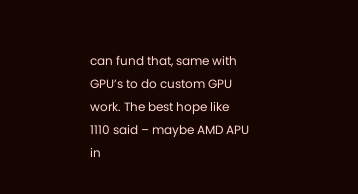can fund that, same with GPU’s to do custom GPU work. The best hope like 1110 said – maybe AMD APU in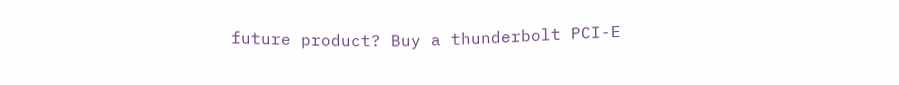future product? Buy a thunderbolt PCI-E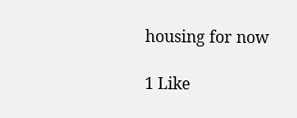housing for now

1 Like